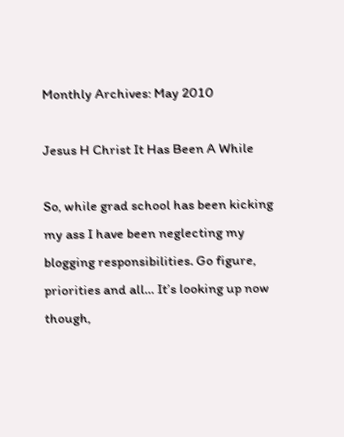Monthly Archives: May 2010

Jesus H Christ It Has Been A While

So, while grad school has been kicking my ass I have been neglecting my blogging responsibilities. Go figure, priorities and all… It’s looking up now though,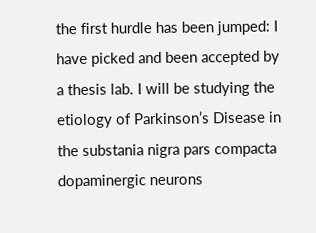the first hurdle has been jumped: I have picked and been accepted by a thesis lab. I will be studying the etiology of Parkinson’s Disease in the substania nigra pars compacta dopaminergic neurons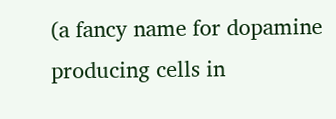(a fancy name for dopamine producing cells in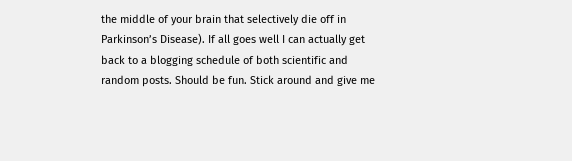the middle of your brain that selectively die off in Parkinson’s Disease). If all goes well I can actually get back to a blogging schedule of both scientific and random posts. Should be fun. Stick around and give me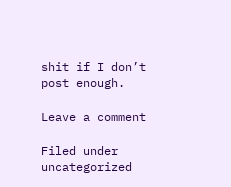shit if I don’t post enough.

Leave a comment

Filed under uncategorized